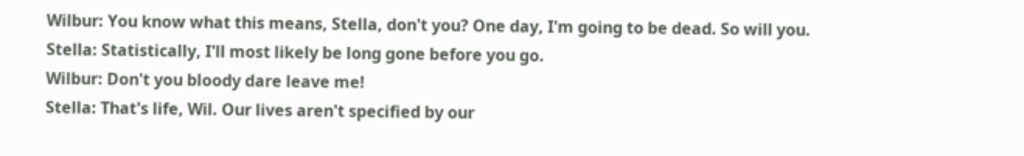Wilbur: You know what this means, Stella, don't you? One day, I'm going to be dead. So will you.
Stella: Statistically, I'll most likely be long gone before you go.
Wilbur: Don't you bloody dare leave me!
Stella: That's life, Wil. Our lives aren't specified by our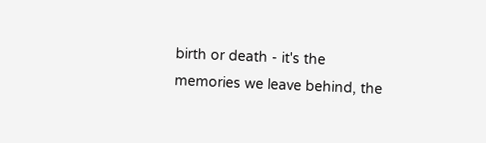birth or death - it's the memories we leave behind, the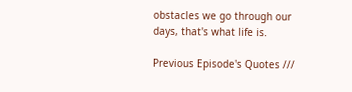obstacles we go through our days, that's what life is.

Previous Episode's Quotes ///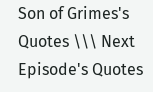Son of Grimes's Quotes \\\ Next Episode's Quotes